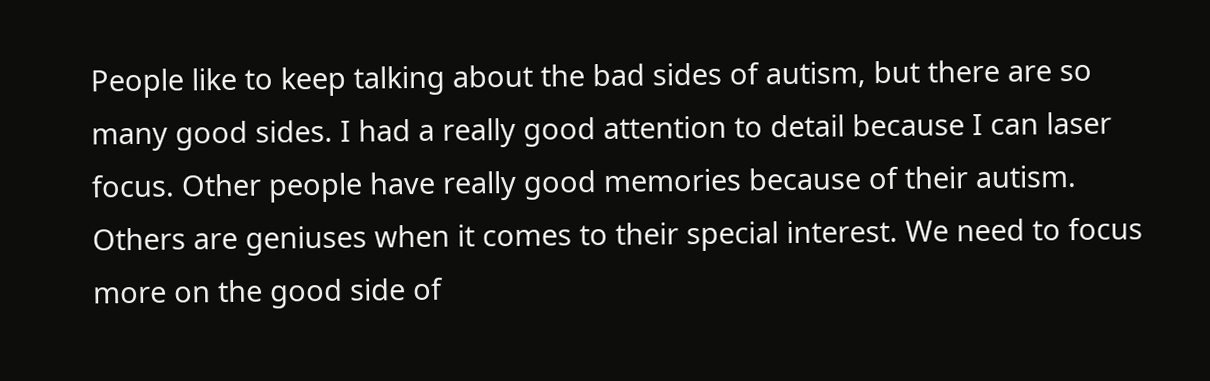People like to keep talking about the bad sides of autism, but there are so many good sides. I had a really good attention to detail because I can laser focus. Other people have really good memories because of their autism. Others are geniuses when it comes to their special interest. We need to focus more on the good side of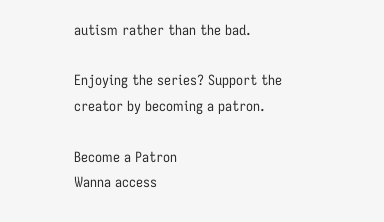autism rather than the bad.

Enjoying the series? Support the creator by becoming a patron.

Become a Patron
Wanna access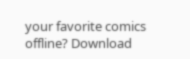your favorite comics offline? Download